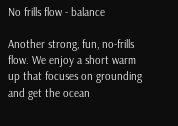No frills flow - balance

Another strong, fun, no-frills flow. We enjoy a short warm up that focuses on grounding and get the ocean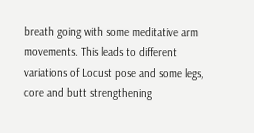breath going with some meditative arm movements. This leads to different variations of Locust pose and some legs, core and butt strengthening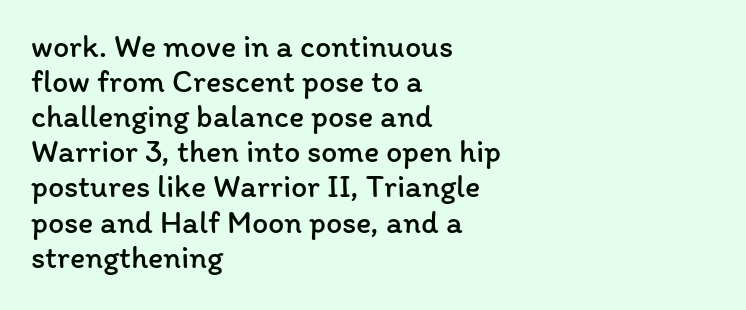work. We move in a continuous flow from Crescent pose to a challenging balance pose and Warrior 3, then into some open hip postures like Warrior II, Triangle pose and Half Moon pose, and a strengthening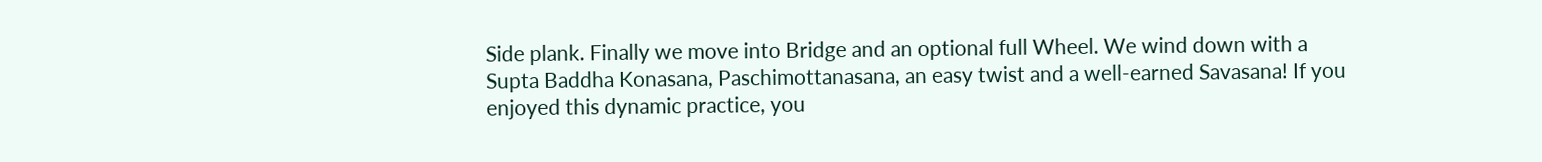Side plank. Finally we move into Bridge and an optional full Wheel. We wind down with a Supta Baddha Konasana, Paschimottanasana, an easy twist and a well-earned Savasana! If you enjoyed this dynamic practice, you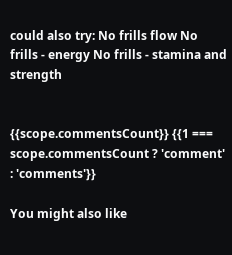could also try: No frills flow No frills - energy No frills - stamina and strength


{{scope.commentsCount}} {{1 === scope.commentsCount ? 'comment' : 'comments'}}

You might also like